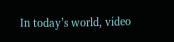In today’s world, video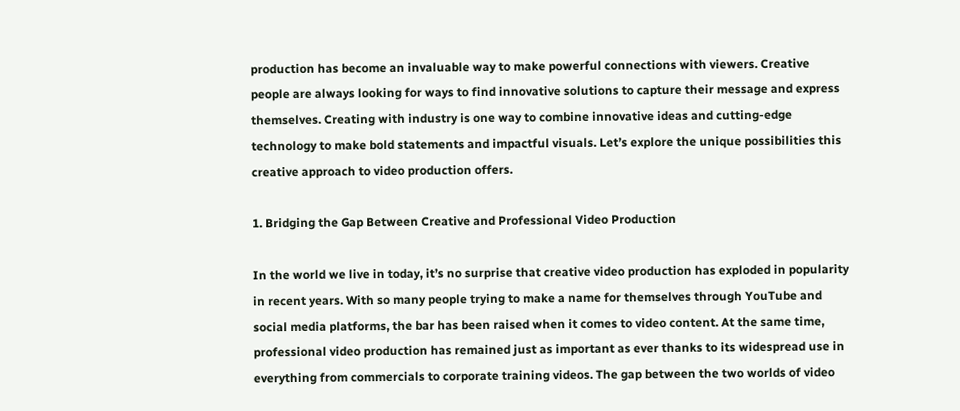production has become an invaluable way to make powerful connections with viewers. Creative people are always looking for ways to find innovative solutions to capture their message and express themselves. Creating with industry is one way to combine innovative ideas and cutting-edge technology to make bold statements and impactful visuals. Let’s explore the unique possibilities this creative approach to video production offers.

1. Bridging the Gap Between Creative and Professional Video Production

In the world we live in today, it’s no surprise that creative video production has exploded in popularity in recent years. With so many people trying to make a name for themselves through YouTube and social media platforms, the bar has been raised when it comes to video content. At the same time, professional video production has remained just as important as ever thanks to its widespread use in everything from commercials to corporate training videos. The gap between the two worlds of video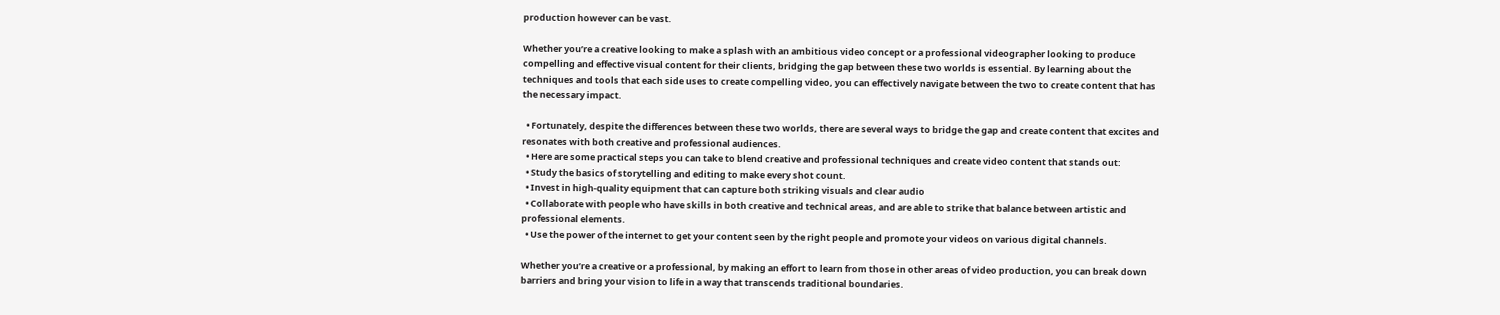production however can be vast.

Whether you’re a creative looking to make a splash with an ambitious video concept or a professional videographer looking to produce compelling and effective visual content for their clients, bridging the gap between these two worlds is essential. By learning about the techniques and tools that each side uses to create compelling video, you can effectively navigate between the two to create content that has the necessary impact.

  • Fortunately, despite the differences between these two worlds, there are several ways to bridge the gap and create content that excites and resonates with both creative and professional audiences.
  • Here are some practical steps you can take to blend creative and professional techniques and create video content that stands out:
  • Study the basics of storytelling and editing to make every shot count.
  • Invest in high-quality equipment that can capture both striking visuals and clear audio
  • Collaborate with people who have skills in both creative and technical areas, and are able to strike that balance between artistic and professional elements.
  • Use the power of the internet to get your content seen by the right people and promote your videos on various digital channels.

Whether you’re a creative or a professional, by making an effort to learn from those in other areas of video production, you can break down barriers and bring your vision to life in a way that transcends traditional boundaries.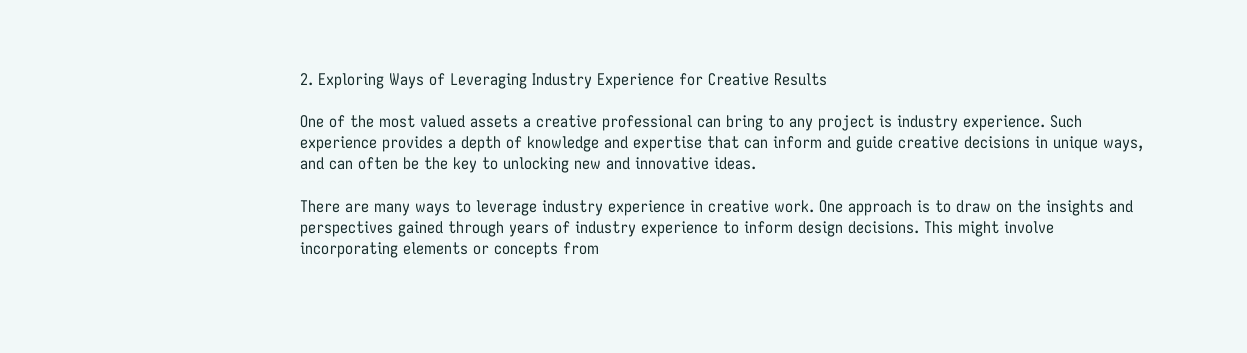2. Exploring Ways of Leveraging Industry Experience for Creative Results

One of the most valued assets a creative professional can bring to any project is industry experience. Such experience provides a depth of knowledge and expertise that can inform and guide creative decisions in unique ways, and can often be the key to unlocking new and innovative ideas.

There are many ways to leverage industry experience in creative work. One approach is to draw on the insights and perspectives gained through years of industry experience to inform design decisions. This might involve incorporating elements or concepts from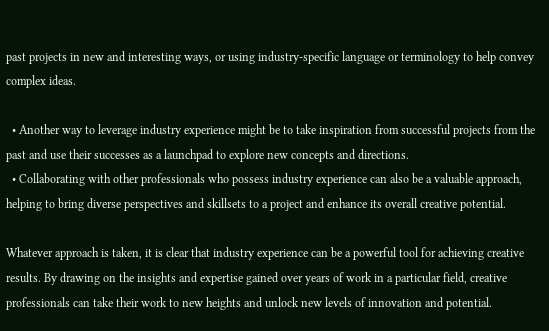past projects in new and interesting ways, or using industry-specific language or terminology to help convey complex ideas.

  • Another way to leverage industry experience might be to take inspiration from successful projects from the past and use their successes as a launchpad to explore new concepts and directions.
  • Collaborating with other professionals who possess industry experience can also be a valuable approach, helping to bring diverse perspectives and skillsets to a project and enhance its overall creative potential.

Whatever approach is taken, it is clear that industry experience can be a powerful tool for achieving creative results. By drawing on the insights and expertise gained over years of work in a particular field, creative professionals can take their work to new heights and unlock new levels of innovation and potential.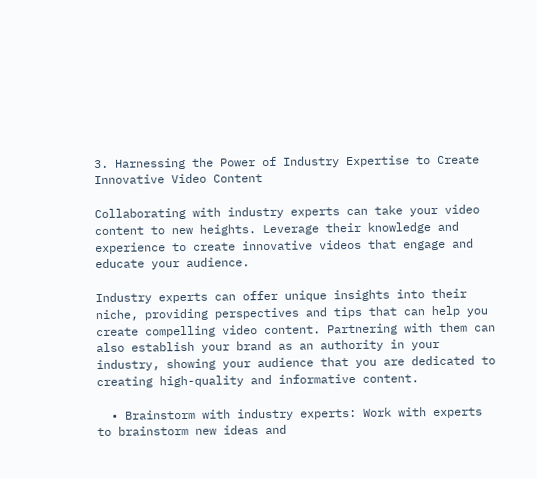3. Harnessing the Power of Industry Expertise to Create Innovative Video Content

Collaborating with industry experts can take your video content to new heights. Leverage their knowledge and experience to create innovative videos that engage and educate your audience.

Industry experts can offer unique insights into their niche, providing perspectives and tips that can help you create compelling video content. Partnering with them can also establish your brand as an authority in your industry, showing your audience that you are dedicated to creating high-quality and informative content.

  • Brainstorm with industry experts: Work with experts to brainstorm new ideas and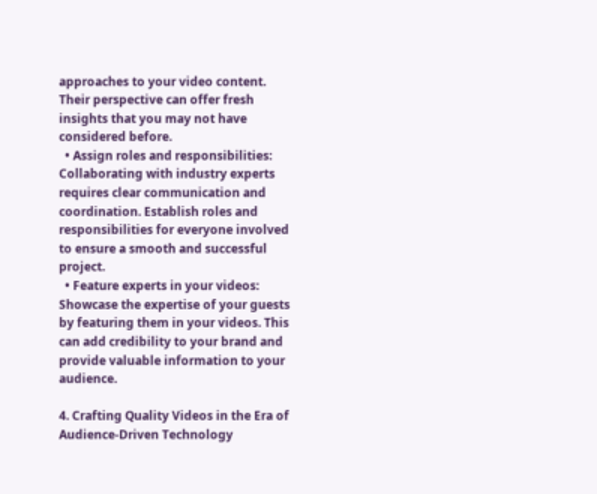approaches to your video content. Their perspective can offer fresh insights that you may not have considered before.
  • Assign roles and responsibilities: Collaborating with industry experts requires clear communication and coordination. Establish roles and responsibilities for everyone involved to ensure a smooth and successful project.
  • Feature experts in your videos: Showcase the expertise of your guests by featuring them in your videos. This can add credibility to your brand and provide valuable information to your audience.

4. Crafting Quality Videos in the Era of Audience-Driven Technology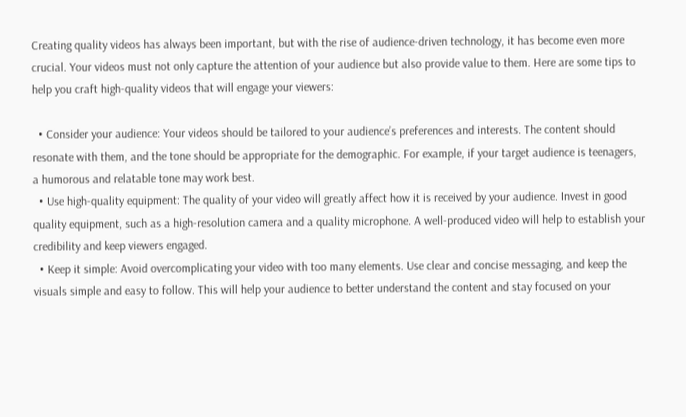Creating quality videos has always been important, but with the rise of audience-driven technology, it has become even more crucial. Your videos must not only capture the attention of your audience but also provide value to them. Here are some tips to help you craft high-quality videos that will engage your viewers:

  • Consider your audience: Your videos should be tailored to your audience’s preferences and interests. The content should resonate with them, and the tone should be appropriate for the demographic. For example, if your target audience is teenagers, a humorous and relatable tone may work best.
  • Use high-quality equipment: The quality of your video will greatly affect how it is received by your audience. Invest in good quality equipment, such as a high-resolution camera and a quality microphone. A well-produced video will help to establish your credibility and keep viewers engaged.
  • Keep it simple: Avoid overcomplicating your video with too many elements. Use clear and concise messaging, and keep the visuals simple and easy to follow. This will help your audience to better understand the content and stay focused on your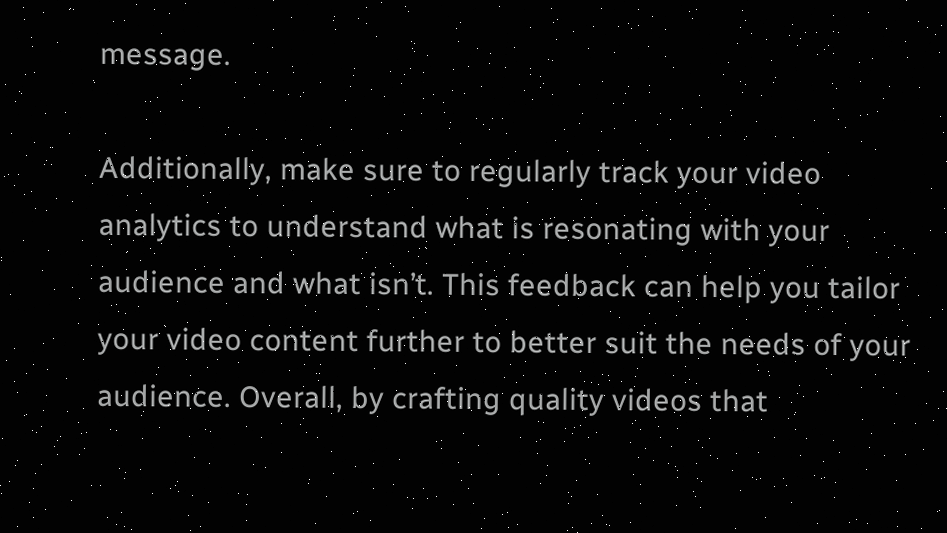message.

Additionally, make sure to regularly track your video analytics to understand what is resonating with your audience and what isn’t. This feedback can help you tailor your video content further to better suit the needs of your audience. Overall, by crafting quality videos that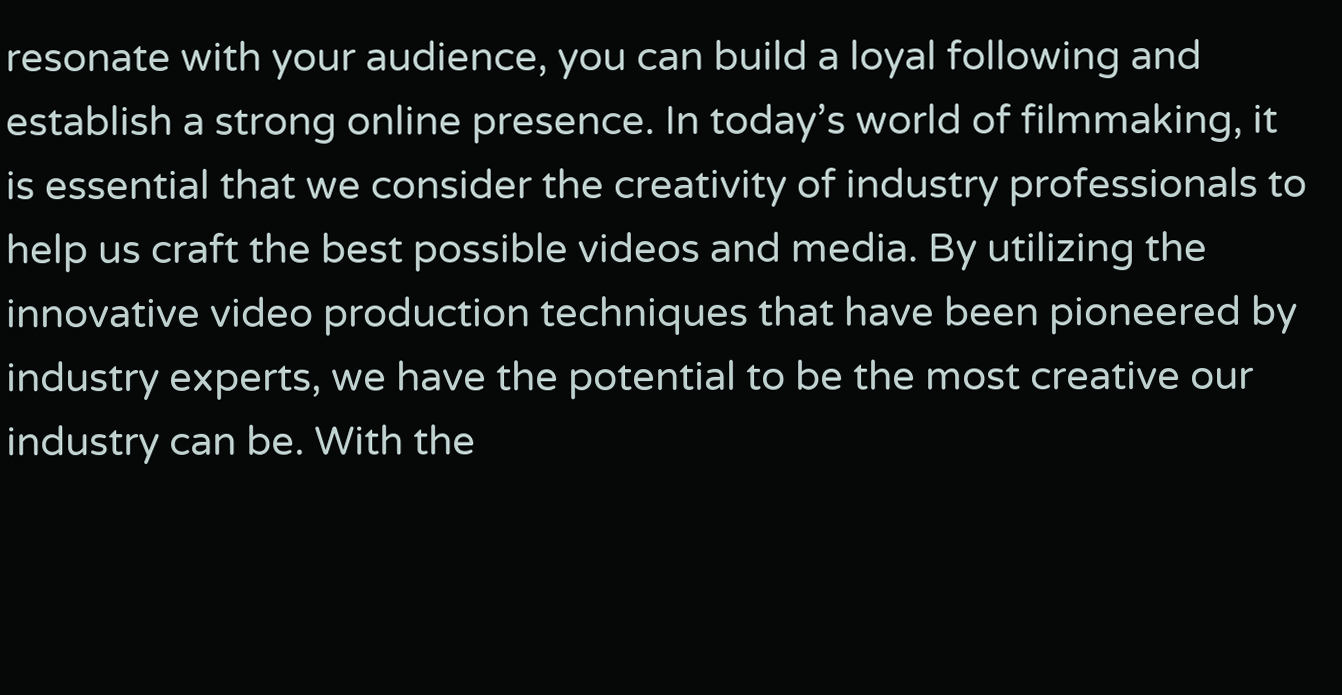resonate with your audience, you can build a loyal following and establish a strong online presence. In today’s world of filmmaking, it is essential that we consider the creativity of industry professionals to help us craft the best possible videos and media. By utilizing the innovative video production techniques that have been pioneered by industry experts, we have the potential to be the most creative our industry can be. With the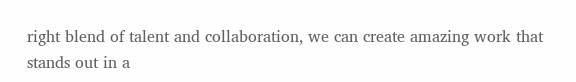right blend of talent and collaboration, we can create amazing work that stands out in a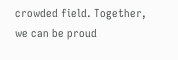crowded field. Together, we can be proud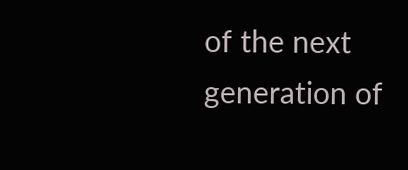of the next generation of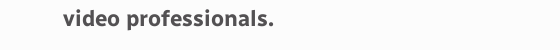video professionals.